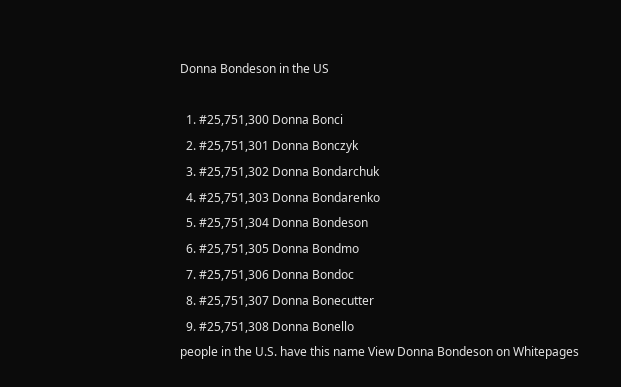Donna Bondeson in the US

  1. #25,751,300 Donna Bonci
  2. #25,751,301 Donna Bonczyk
  3. #25,751,302 Donna Bondarchuk
  4. #25,751,303 Donna Bondarenko
  5. #25,751,304 Donna Bondeson
  6. #25,751,305 Donna Bondmo
  7. #25,751,306 Donna Bondoc
  8. #25,751,307 Donna Bonecutter
  9. #25,751,308 Donna Bonello
people in the U.S. have this name View Donna Bondeson on Whitepages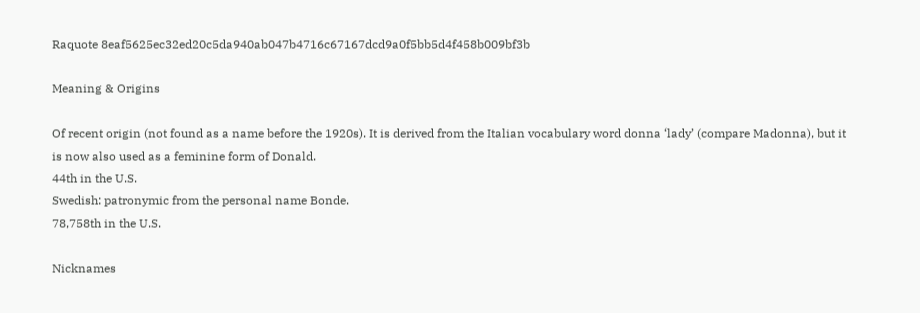Raquote 8eaf5625ec32ed20c5da940ab047b4716c67167dcd9a0f5bb5d4f458b009bf3b

Meaning & Origins

Of recent origin (not found as a name before the 1920s). It is derived from the Italian vocabulary word donna ‘lady’ (compare Madonna), but it is now also used as a feminine form of Donald.
44th in the U.S.
Swedish: patronymic from the personal name Bonde.
78,758th in the U.S.

Nicknames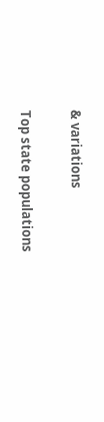& variations

Top state populations